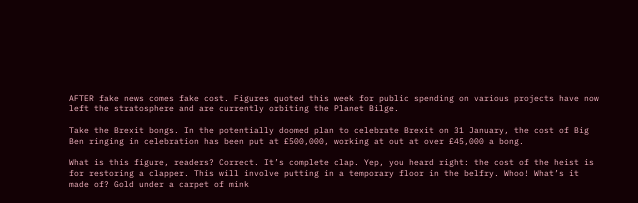AFTER fake news comes fake cost. Figures quoted this week for public spending on various projects have now left the stratosphere and are currently orbiting the Planet Bilge.

Take the Brexit bongs. In the potentially doomed plan to celebrate Brexit on 31 January, the cost of Big Ben ringing in celebration has been put at £500,000, working at out at over £45,000 a bong.

What is this figure, readers? Correct. It’s complete clap. Yep, you heard right: the cost of the heist is for restoring a clapper. This will involve putting in a temporary floor in the belfry. Whoo! What’s it made of? Gold under a carpet of mink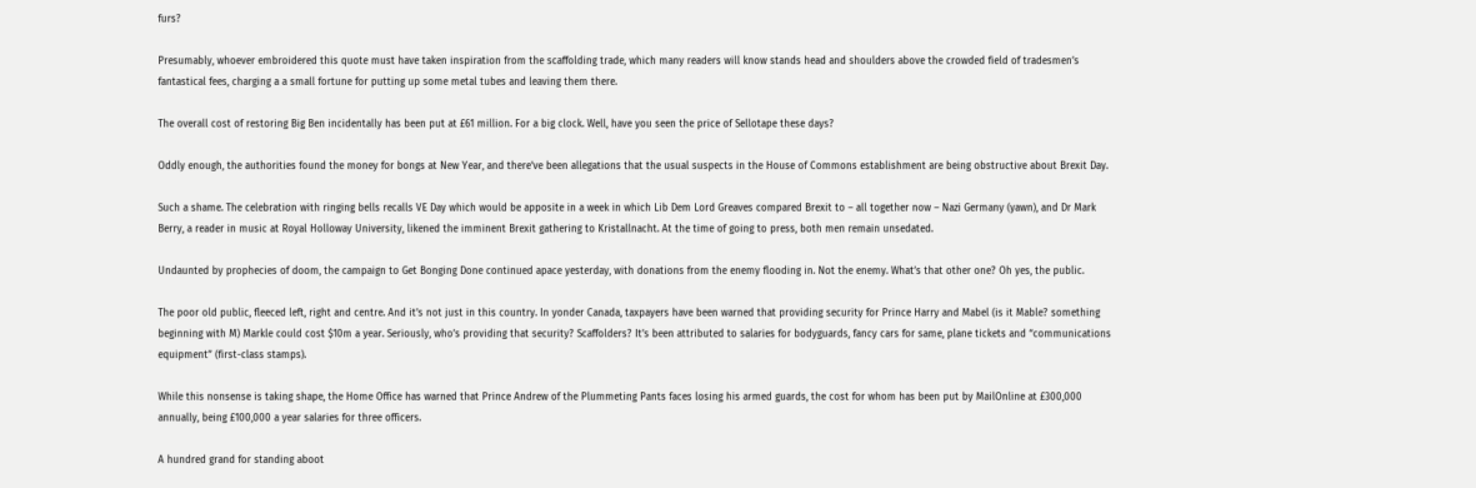furs?

Presumably, whoever embroidered this quote must have taken inspiration from the scaffolding trade, which many readers will know stands head and shoulders above the crowded field of tradesmen’s fantastical fees, charging a a small fortune for putting up some metal tubes and leaving them there.

The overall cost of restoring Big Ben incidentally has been put at £61 million. For a big clock. Well, have you seen the price of Sellotape these days?

Oddly enough, the authorities found the money for bongs at New Year, and there’ve been allegations that the usual suspects in the House of Commons establishment are being obstructive about Brexit Day.

Such a shame. The celebration with ringing bells recalls VE Day which would be apposite in a week in which Lib Dem Lord Greaves compared Brexit to – all together now – Nazi Germany (yawn), and Dr Mark Berry, a reader in music at Royal Holloway University, likened the imminent Brexit gathering to Kristallnacht. At the time of going to press, both men remain unsedated.

Undaunted by prophecies of doom, the campaign to Get Bonging Done continued apace yesterday, with donations from the enemy flooding in. Not the enemy. What’s that other one? Oh yes, the public.

The poor old public, fleeced left, right and centre. And it’s not just in this country. In yonder Canada, taxpayers have been warned that providing security for Prince Harry and Mabel (is it Mable? something beginning with M) Markle could cost $10m a year. Seriously, who’s providing that security? Scaffolders? It’s been attributed to salaries for bodyguards, fancy cars for same, plane tickets and “communications equipment” (first-class stamps).

While this nonsense is taking shape, the Home Office has warned that Prince Andrew of the Plummeting Pants faces losing his armed guards, the cost for whom has been put by MailOnline at £300,000 annually, being £100,000 a year salaries for three officers.

A hundred grand for standing aboot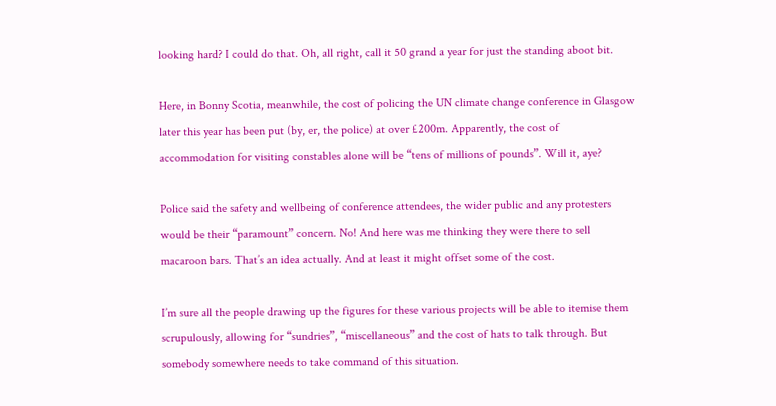looking hard? I could do that. Oh, all right, call it 50 grand a year for just the standing aboot bit.

Here, in Bonny Scotia, meanwhile, the cost of policing the UN climate change conference in Glasgow later this year has been put (by, er, the police) at over £200m. Apparently, the cost of accommodation for visiting constables alone will be “tens of millions of pounds”. Will it, aye?

Police said the safety and wellbeing of conference attendees, the wider public and any protesters would be their “paramount” concern. No! And here was me thinking they were there to sell macaroon bars. That’s an idea actually. And at least it might offset some of the cost.

I’m sure all the people drawing up the figures for these various projects will be able to itemise them scrupulously, allowing for “sundries”, “miscellaneous” and the cost of hats to talk through. But somebody somewhere needs to take command of this situation.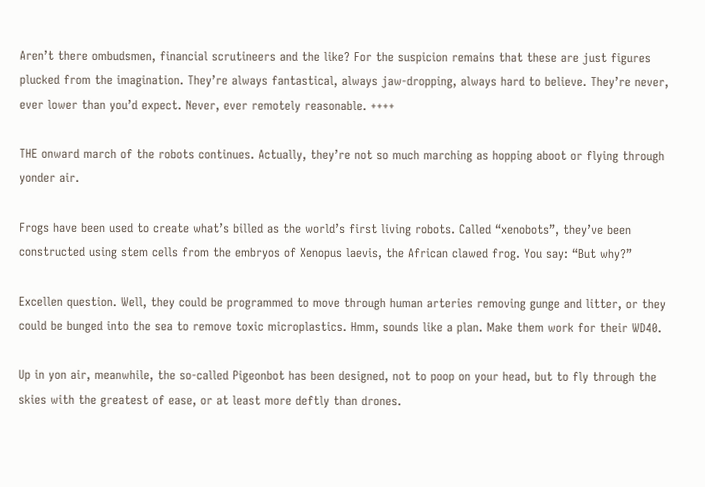Aren’t there ombudsmen, financial scrutineers and the like? For the suspicion remains that these are just figures plucked from the imagination. They’re always fantastical, always jaw-dropping, always hard to believe. They’re never, ever lower than you’d expect. Never, ever remotely reasonable. ++++

THE onward march of the robots continues. Actually, they’re not so much marching as hopping aboot or flying through yonder air.

Frogs have been used to create what’s billed as the world’s first living robots. Called “xenobots”, they’ve been constructed using stem cells from the embryos of Xenopus laevis, the African clawed frog. You say: “But why?”

Excellen question. Well, they could be programmed to move through human arteries removing gunge and litter, or they could be bunged into the sea to remove toxic microplastics. Hmm, sounds like a plan. Make them work for their WD40.

Up in yon air, meanwhile, the so-called Pigeonbot has been designed, not to poop on your head, but to fly through the skies with the greatest of ease, or at least more deftly than drones.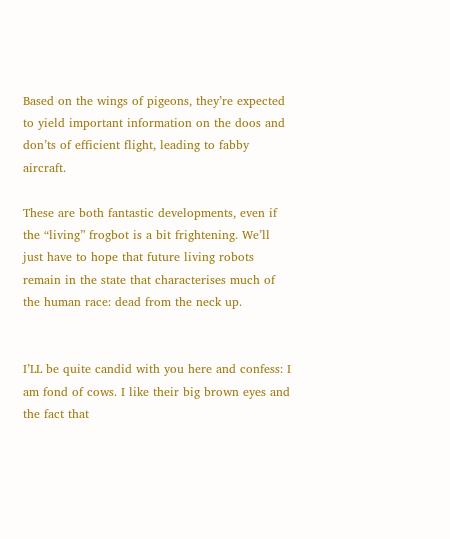Based on the wings of pigeons, they’re expected to yield important information on the doos and don’ts of efficient flight, leading to fabby aircraft.

These are both fantastic developments, even if the “living” frogbot is a bit frightening. We’ll just have to hope that future living robots remain in the state that characterises much of the human race: dead from the neck up.


I’LL be quite candid with you here and confess: I am fond of cows. I like their big brown eyes and the fact that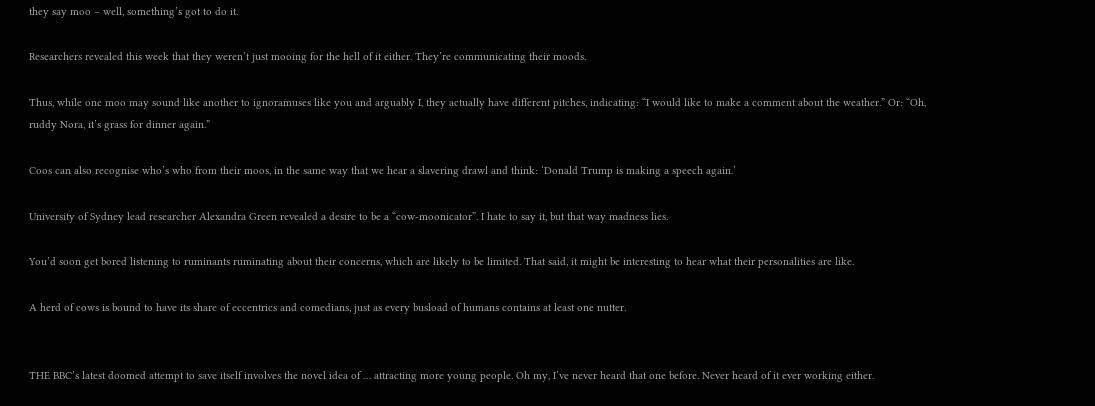they say moo – well, something’s got to do it.

Researchers revealed this week that they weren’t just mooing for the hell of it either. They’re communicating their moods.

Thus, while one moo may sound like another to ignoramuses like you and arguably I, they actually have different pitches, indicating: “I would like to make a comment about the weather.” Or: “Oh, ruddy Nora, it’s grass for dinner again.”

Coos can also recognise who’s who from their moos, in the same way that we hear a slavering drawl and think: ‘Donald Trump is making a speech again.’

University of Sydney lead researcher Alexandra Green revealed a desire to be a “cow-moonicator”. I hate to say it, but that way madness lies.

You’d soon get bored listening to ruminants ruminating about their concerns, which are likely to be limited. That said, it might be interesting to hear what their personalities are like.

A herd of cows is bound to have its share of eccentrics and comedians, just as every busload of humans contains at least one nutter.


THE BBC’s latest doomed attempt to save itself involves the novel idea of … attracting more young people. Oh my, I’ve never heard that one before. Never heard of it ever working either.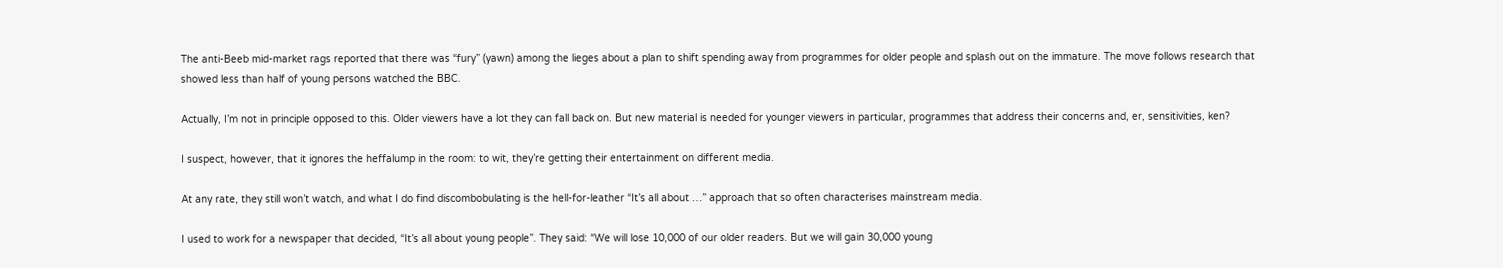The anti-Beeb mid-market rags reported that there was “fury” (yawn) among the lieges about a plan to shift spending away from programmes for older people and splash out on the immature. The move follows research that showed less than half of young persons watched the BBC.

Actually, I’m not in principle opposed to this. Older viewers have a lot they can fall back on. But new material is needed for younger viewers in particular, programmes that address their concerns and, er, sensitivities, ken?

I suspect, however, that it ignores the heffalump in the room: to wit, they’re getting their entertainment on different media.

At any rate, they still won’t watch, and what I do find discombobulating is the hell-for-leather “It’s all about …” approach that so often characterises mainstream media.

I used to work for a newspaper that decided, “It’s all about young people”. They said: “We will lose 10,000 of our older readers. But we will gain 30,000 young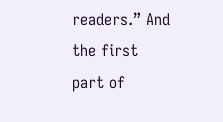readers.” And the first part of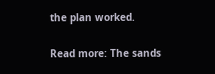the plan worked.

Read more: The sands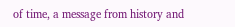of time, a message from history and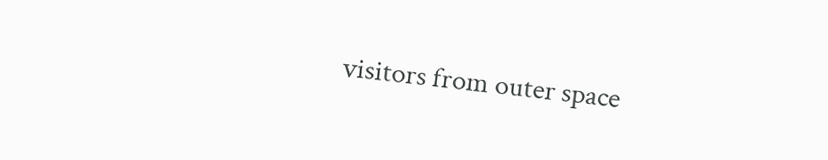visitors from outer space